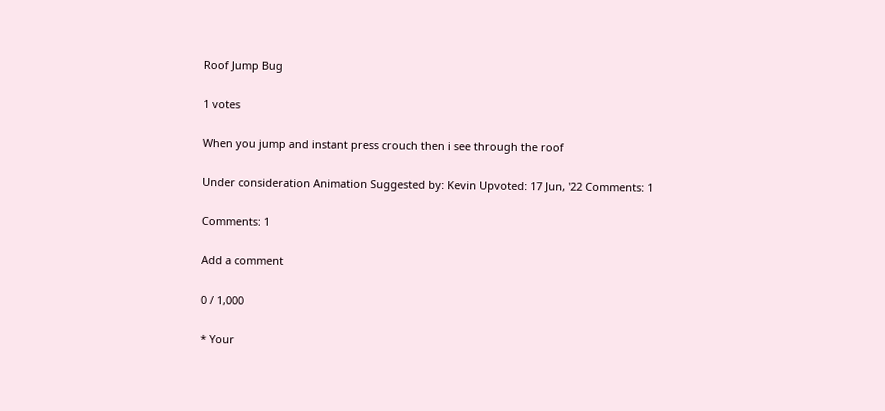Roof Jump Bug

1 votes

When you jump and instant press crouch then i see through the roof

Under consideration Animation Suggested by: Kevin Upvoted: 17 Jun, '22 Comments: 1

Comments: 1

Add a comment

0 / 1,000

* Your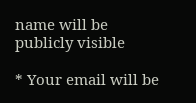name will be publicly visible

* Your email will be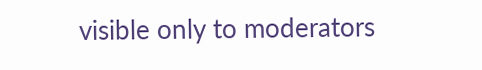visible only to moderators